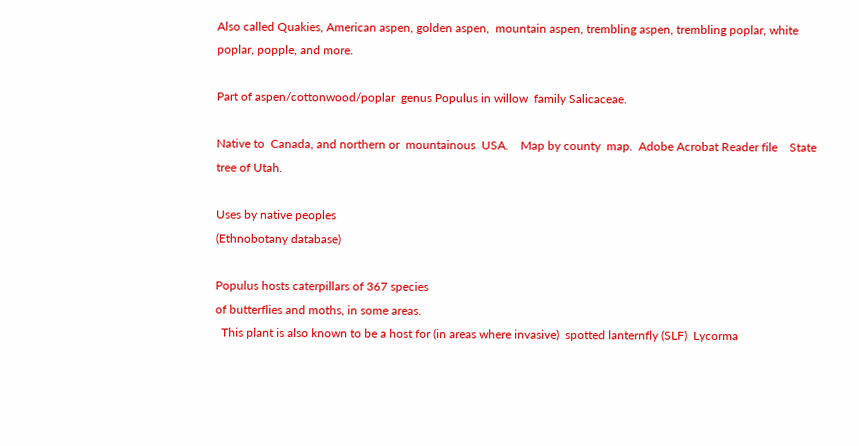Also called Quakies, American aspen, golden aspen,  mountain aspen, trembling aspen, trembling poplar, white poplar, popple, and more.

Part of aspen/cottonwood/poplar  genus Populus in willow  family Salicaceae.

Native to  Canada, and northern or  mountainous  USA.    Map by county  map.  Adobe Acrobat Reader file    State tree of Utah.

Uses by native peoples
(Ethnobotany database)

Populus hosts caterpillars of 367 species
of butterflies and moths, in some areas.
  This plant is also known to be a host for (in areas where invasive)  spotted lanternfly (SLF)  Lycorma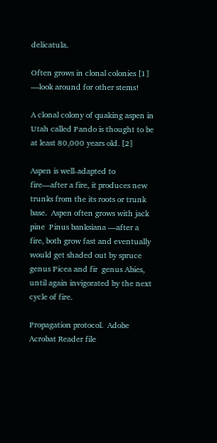delicatula.

Often grows in clonal colonies [1] —look around for other stems!

A clonal colony of quaking aspen in Utah called Pando is thought to be at least 80,000 years old. [2]

Aspen is well-adapted to  fire—after a fire, it produces new trunks from the its roots or trunk base.  Aspen often grows with jack pine  Pinus banksiana —after a fire, both grow fast and eventually would get shaded out by spruce  genus Picea and fir  genus Abies, until again invigorated by the next cycle of fire.

Propagation protocol.  Adobe Acrobat Reader file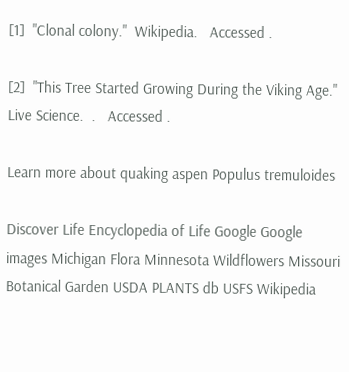[1]  "Clonal colony."  Wikipedia.   Accessed .

[2]  "This Tree Started Growing During the Viking Age."  Live Science.  .   Accessed .

Learn more about quaking aspen Populus tremuloides

Discover Life Encyclopedia of Life Google Google images Michigan Flora Minnesota Wildflowers Missouri Botanical Garden USDA PLANTS db USFS Wikipedia